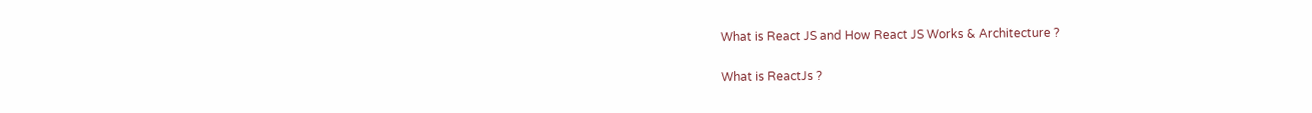What is React JS and How React JS Works & Architecture ?

What is ReactJs ?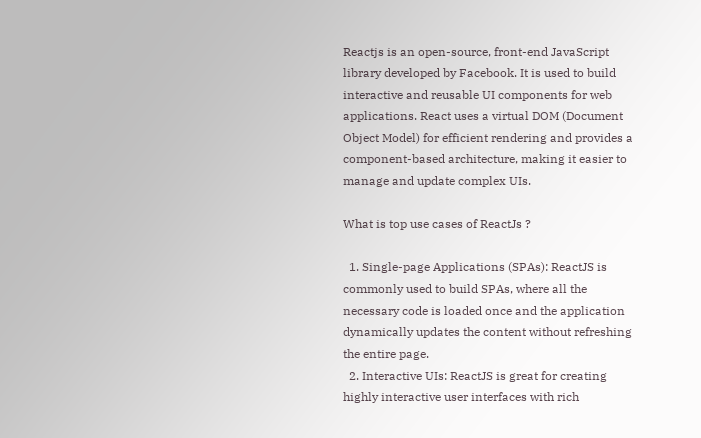Reactjs is an open-source, front-end JavaScript library developed by Facebook. It is used to build interactive and reusable UI components for web applications. React uses a virtual DOM (Document Object Model) for efficient rendering and provides a component-based architecture, making it easier to manage and update complex UIs.

What is top use cases of ReactJs ?

  1. Single-page Applications (SPAs): ReactJS is commonly used to build SPAs, where all the necessary code is loaded once and the application dynamically updates the content without refreshing the entire page.
  2. Interactive UIs: ReactJS is great for creating highly interactive user interfaces with rich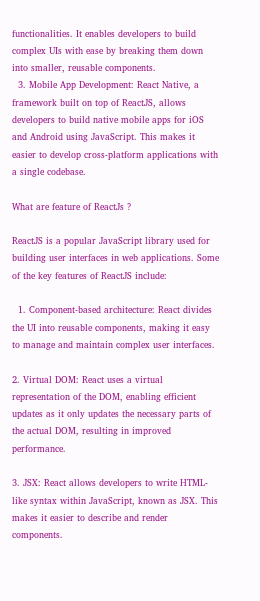functionalities. It enables developers to build complex UIs with ease by breaking them down into smaller, reusable components.
  3. Mobile App Development: React Native, a framework built on top of ReactJS, allows developers to build native mobile apps for iOS and Android using JavaScript. This makes it easier to develop cross-platform applications with a single codebase.

What are feature of ReactJs ?

ReactJS is a popular JavaScript library used for building user interfaces in web applications. Some of the key features of ReactJS include:

  1. Component-based architecture: React divides the UI into reusable components, making it easy to manage and maintain complex user interfaces.

2. Virtual DOM: React uses a virtual representation of the DOM, enabling efficient updates as it only updates the necessary parts of the actual DOM, resulting in improved performance.

3. JSX: React allows developers to write HTML-like syntax within JavaScript, known as JSX. This makes it easier to describe and render components.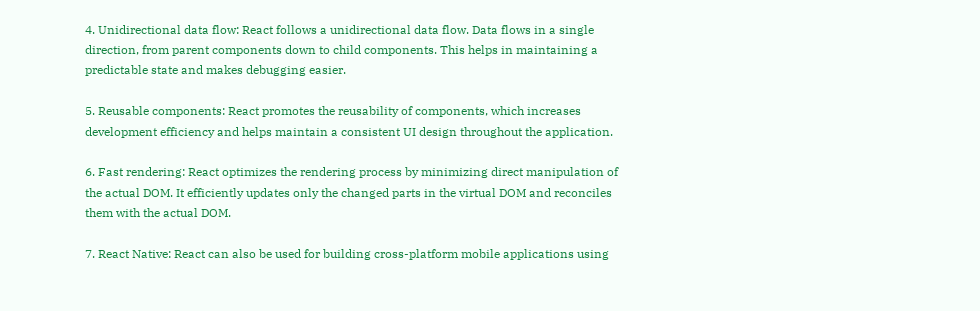4. Unidirectional data flow: React follows a unidirectional data flow. Data flows in a single direction, from parent components down to child components. This helps in maintaining a predictable state and makes debugging easier.

5. Reusable components: React promotes the reusability of components, which increases development efficiency and helps maintain a consistent UI design throughout the application.

6. Fast rendering: React optimizes the rendering process by minimizing direct manipulation of the actual DOM. It efficiently updates only the changed parts in the virtual DOM and reconciles them with the actual DOM.

7. React Native: React can also be used for building cross-platform mobile applications using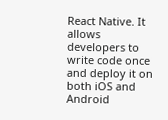React Native. It allows developers to write code once and deploy it on both iOS and Android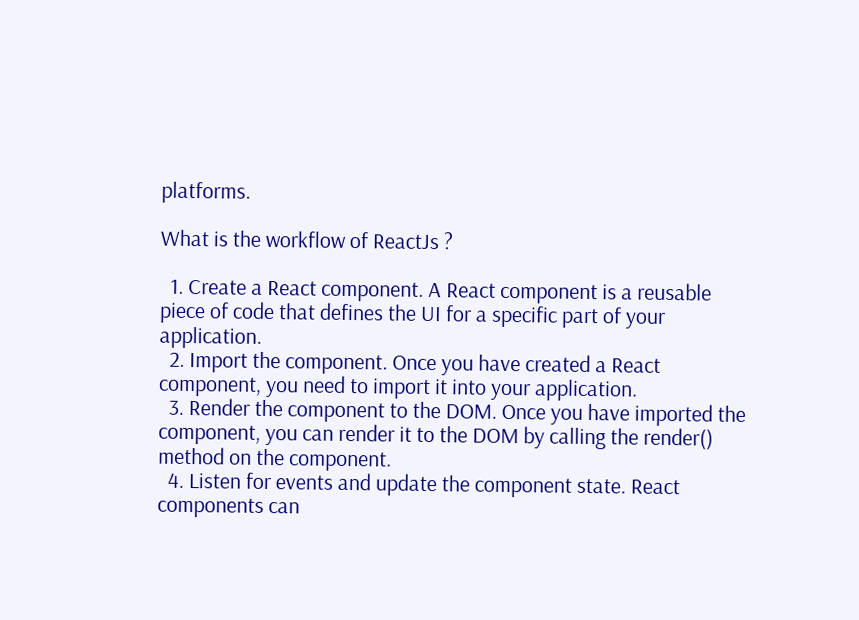platforms.

What is the workflow of ReactJs ?

  1. Create a React component. A React component is a reusable piece of code that defines the UI for a specific part of your application.
  2. Import the component. Once you have created a React component, you need to import it into your application.
  3. Render the component to the DOM. Once you have imported the component, you can render it to the DOM by calling the render() method on the component.
  4. Listen for events and update the component state. React components can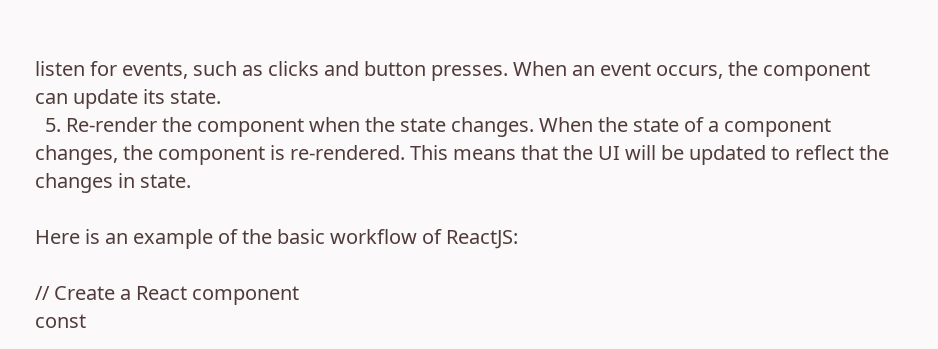listen for events, such as clicks and button presses. When an event occurs, the component can update its state.
  5. Re-render the component when the state changes. When the state of a component changes, the component is re-rendered. This means that the UI will be updated to reflect the changes in state.

Here is an example of the basic workflow of ReactJS:

// Create a React component
const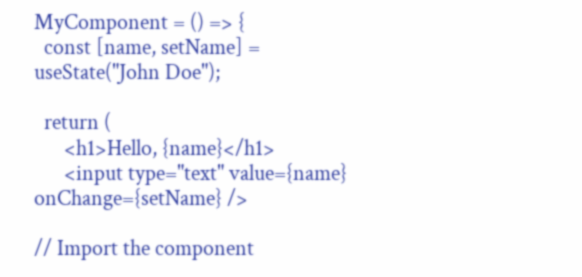MyComponent = () => {
  const [name, setName] = useState("John Doe");

  return (
      <h1>Hello, {name}</h1>
      <input type="text" value={name} onChange={setName} />

// Import the component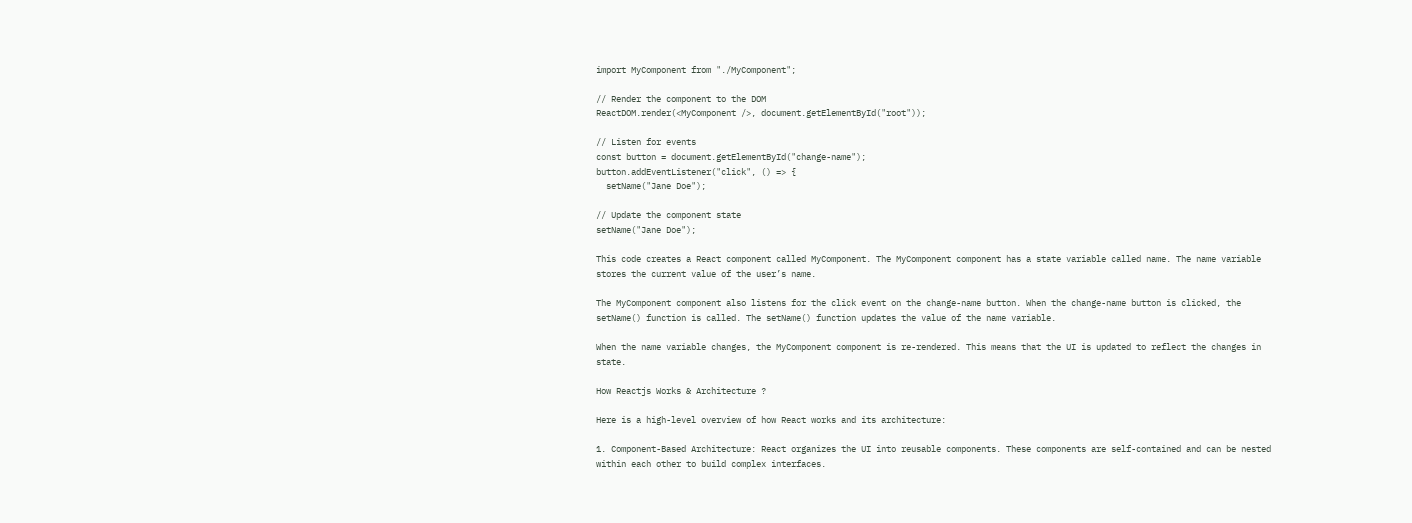import MyComponent from "./MyComponent";

// Render the component to the DOM
ReactDOM.render(<MyComponent />, document.getElementById("root"));

// Listen for events
const button = document.getElementById("change-name");
button.addEventListener("click", () => {
  setName("Jane Doe");

// Update the component state
setName("Jane Doe");

This code creates a React component called MyComponent. The MyComponent component has a state variable called name. The name variable stores the current value of the user’s name.

The MyComponent component also listens for the click event on the change-name button. When the change-name button is clicked, the setName() function is called. The setName() function updates the value of the name variable.

When the name variable changes, the MyComponent component is re-rendered. This means that the UI is updated to reflect the changes in state.

How Reactjs Works & Architecture ?

Here is a high-level overview of how React works and its architecture:

1. Component-Based Architecture: React organizes the UI into reusable components. These components are self-contained and can be nested within each other to build complex interfaces.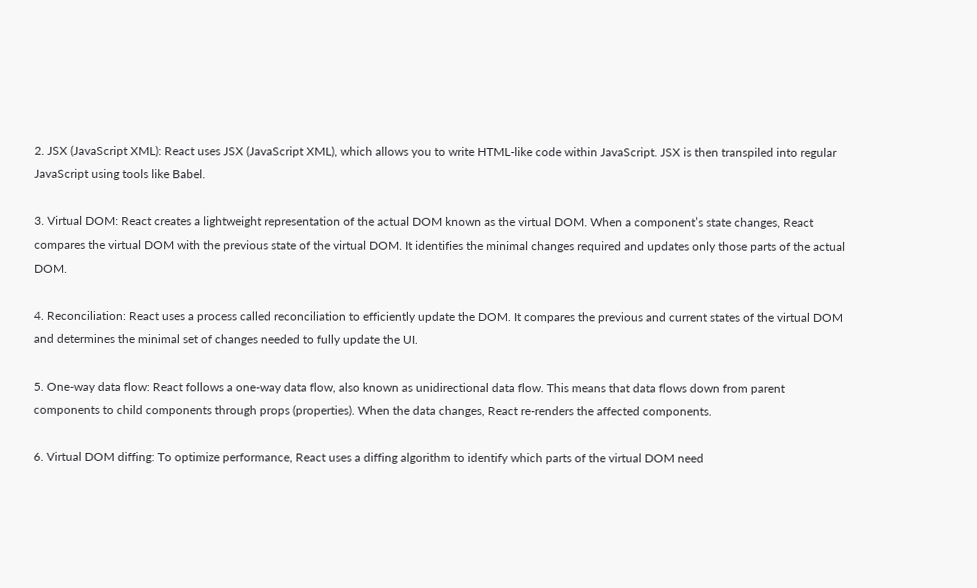2. JSX (JavaScript XML): React uses JSX (JavaScript XML), which allows you to write HTML-like code within JavaScript. JSX is then transpiled into regular JavaScript using tools like Babel.

3. Virtual DOM: React creates a lightweight representation of the actual DOM known as the virtual DOM. When a component’s state changes, React compares the virtual DOM with the previous state of the virtual DOM. It identifies the minimal changes required and updates only those parts of the actual DOM.

4. Reconciliation: React uses a process called reconciliation to efficiently update the DOM. It compares the previous and current states of the virtual DOM and determines the minimal set of changes needed to fully update the UI.

5. One-way data flow: React follows a one-way data flow, also known as unidirectional data flow. This means that data flows down from parent components to child components through props (properties). When the data changes, React re-renders the affected components.

6. Virtual DOM diffing: To optimize performance, React uses a diffing algorithm to identify which parts of the virtual DOM need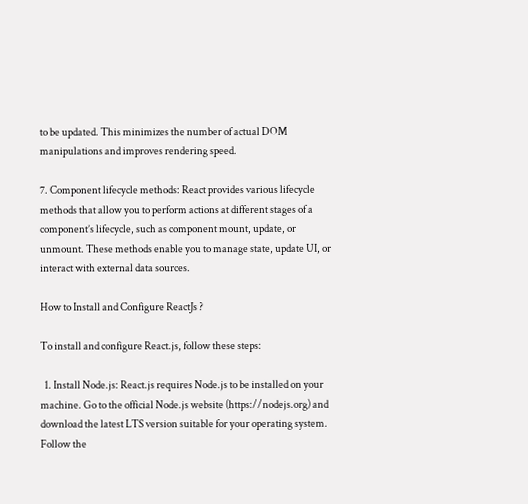to be updated. This minimizes the number of actual DOM manipulations and improves rendering speed.

7. Component lifecycle methods: React provides various lifecycle methods that allow you to perform actions at different stages of a component’s lifecycle, such as component mount, update, or unmount. These methods enable you to manage state, update UI, or interact with external data sources.

How to Install and Configure ReactJs ?

To install and configure React.js, follow these steps:

  1. Install Node.js: React.js requires Node.js to be installed on your machine. Go to the official Node.js website (https://nodejs.org) and download the latest LTS version suitable for your operating system. Follow the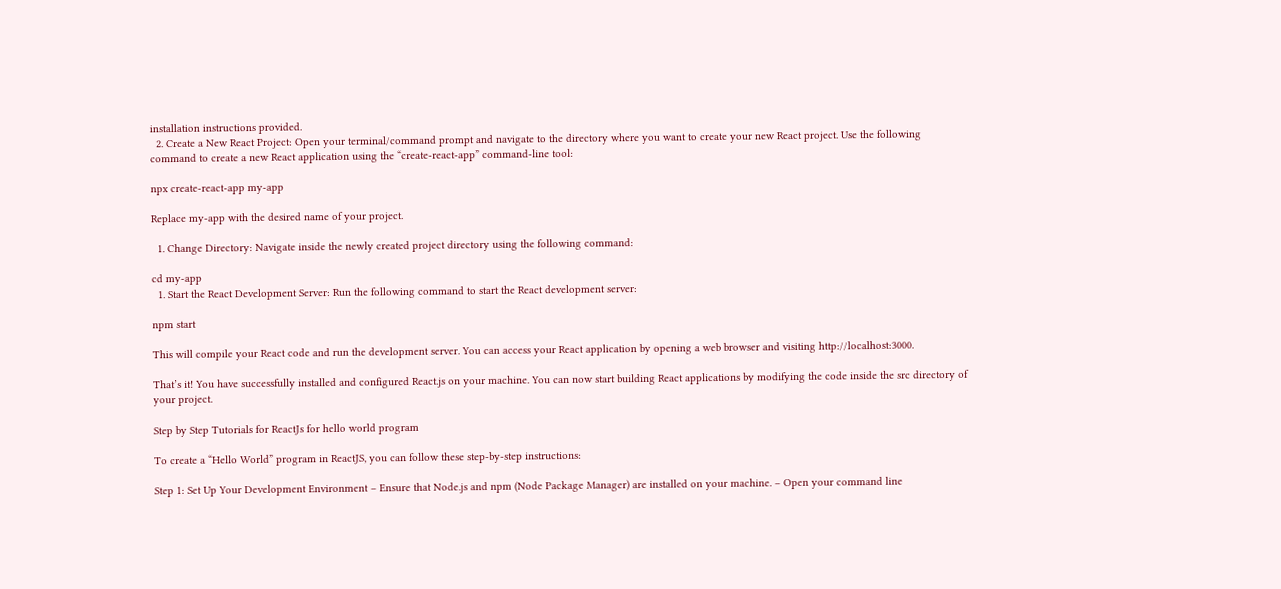installation instructions provided.
  2. Create a New React Project: Open your terminal/command prompt and navigate to the directory where you want to create your new React project. Use the following command to create a new React application using the “create-react-app” command-line tool:

npx create-react-app my-app

Replace my-app with the desired name of your project.

  1. Change Directory: Navigate inside the newly created project directory using the following command:

cd my-app
  1. Start the React Development Server: Run the following command to start the React development server:

npm start

This will compile your React code and run the development server. You can access your React application by opening a web browser and visiting http://localhost:3000.

That’s it! You have successfully installed and configured React.js on your machine. You can now start building React applications by modifying the code inside the src directory of your project.

Step by Step Tutorials for ReactJs for hello world program

To create a “Hello World” program in ReactJS, you can follow these step-by-step instructions:

Step 1: Set Up Your Development Environment – Ensure that Node.js and npm (Node Package Manager) are installed on your machine. – Open your command line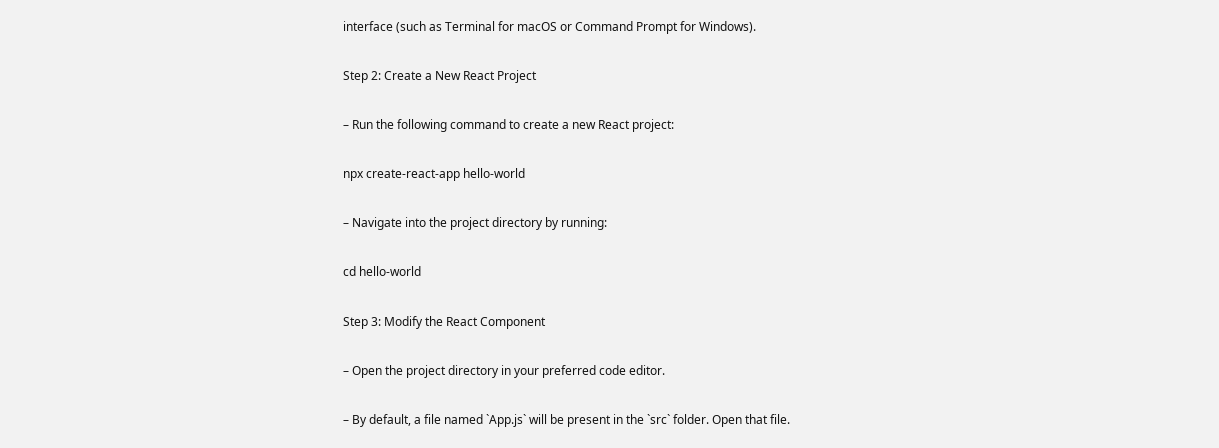interface (such as Terminal for macOS or Command Prompt for Windows).

Step 2: Create a New React Project

– Run the following command to create a new React project:

npx create-react-app hello-world

– Navigate into the project directory by running:

cd hello-world

Step 3: Modify the React Component

– Open the project directory in your preferred code editor.

– By default, a file named `App.js` will be present in the `src` folder. Open that file.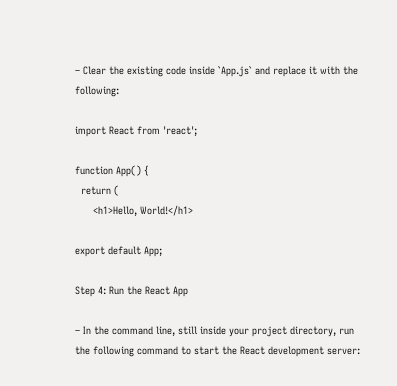– Clear the existing code inside `App.js` and replace it with the following:

import React from 'react';

function App() {
  return (
      <h1>Hello, World!</h1>

export default App;

Step 4: Run the React App

– In the command line, still inside your project directory, run the following command to start the React development server: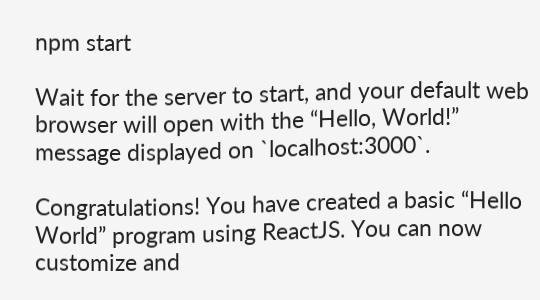npm start

Wait for the server to start, and your default web browser will open with the “Hello, World!” message displayed on `localhost:3000`.

Congratulations! You have created a basic “Hello World” program using ReactJS. You can now customize and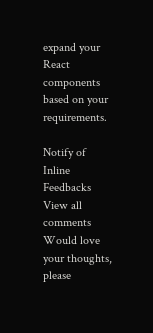expand your React components based on your requirements.

Notify of
Inline Feedbacks
View all comments
Would love your thoughts, please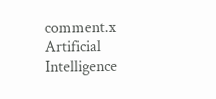comment.x
Artificial Intelligence